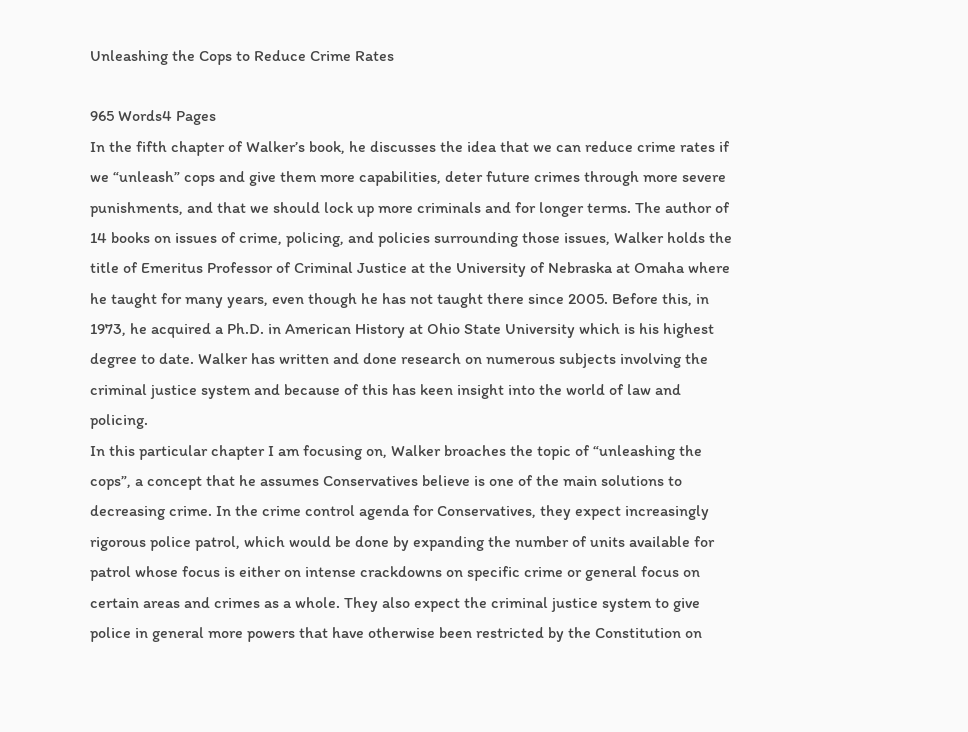Unleashing the Cops to Reduce Crime Rates

965 Words4 Pages
In the fifth chapter of Walker’s book, he discusses the idea that we can reduce crime rates if we “unleash” cops and give them more capabilities, deter future crimes through more severe punishments, and that we should lock up more criminals and for longer terms. The author of 14 books on issues of crime, policing, and policies surrounding those issues, Walker holds the title of Emeritus Professor of Criminal Justice at the University of Nebraska at Omaha where he taught for many years, even though he has not taught there since 2005. Before this, in 1973, he acquired a Ph.D. in American History at Ohio State University which is his highest degree to date. Walker has written and done research on numerous subjects involving the criminal justice system and because of this has keen insight into the world of law and policing.
In this particular chapter I am focusing on, Walker broaches the topic of “unleashing the cops”, a concept that he assumes Conservatives believe is one of the main solutions to decreasing crime. In the crime control agenda for Conservatives, they expect increasingly rigorous police patrol, which would be done by expanding the number of units available for patrol whose focus is either on intense crackdowns on specific crime or general focus on certain areas and crimes as a whole. They also expect the criminal justice system to give police in general more powers that have otherwise been restricted by the Constitution on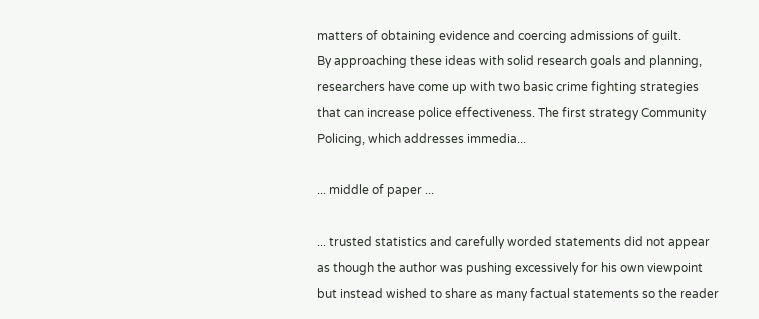matters of obtaining evidence and coercing admissions of guilt.
By approaching these ideas with solid research goals and planning, researchers have come up with two basic crime fighting strategies that can increase police effectiveness. The first strategy Community Policing, which addresses immedia...

... middle of paper ...

... trusted statistics and carefully worded statements did not appear as though the author was pushing excessively for his own viewpoint but instead wished to share as many factual statements so the reader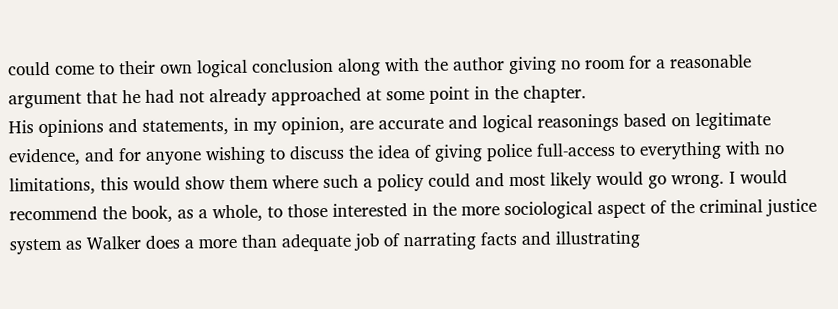could come to their own logical conclusion along with the author giving no room for a reasonable argument that he had not already approached at some point in the chapter.
His opinions and statements, in my opinion, are accurate and logical reasonings based on legitimate evidence, and for anyone wishing to discuss the idea of giving police full-access to everything with no limitations, this would show them where such a policy could and most likely would go wrong. I would recommend the book, as a whole, to those interested in the more sociological aspect of the criminal justice system as Walker does a more than adequate job of narrating facts and illustrating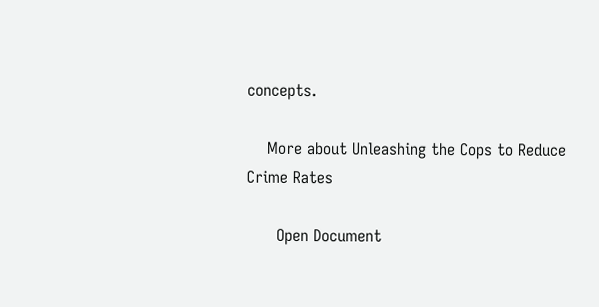concepts.

    More about Unleashing the Cops to Reduce Crime Rates

      Open Document